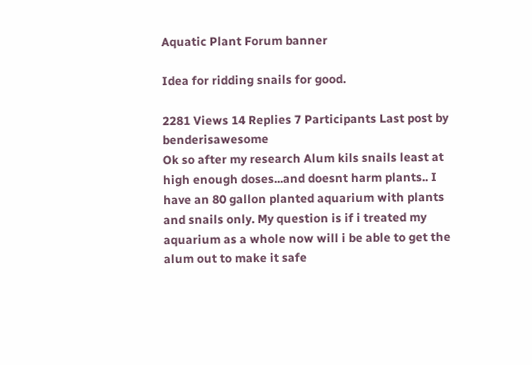Aquatic Plant Forum banner

Idea for ridding snails for good.

2281 Views 14 Replies 7 Participants Last post by  benderisawesome
Ok so after my research Alum kils snails least at high enough doses...and doesnt harm plants.. I have an 80 gallon planted aquarium with plants and snails only. My question is if i treated my aquarium as a whole now will i be able to get the alum out to make it safe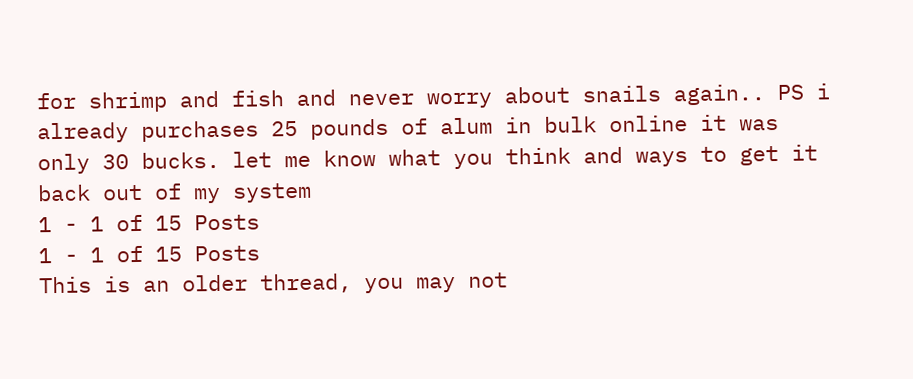for shrimp and fish and never worry about snails again.. PS i already purchases 25 pounds of alum in bulk online it was only 30 bucks. let me know what you think and ways to get it back out of my system
1 - 1 of 15 Posts
1 - 1 of 15 Posts
This is an older thread, you may not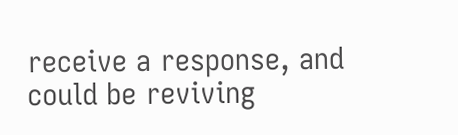receive a response, and could be reviving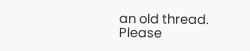an old thread. Please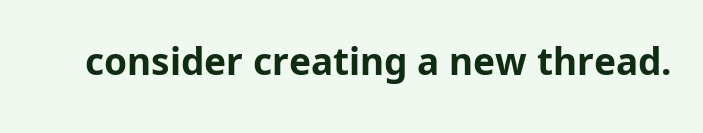consider creating a new thread.